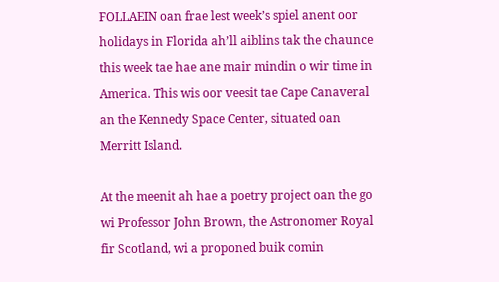FOLLAEIN oan frae lest week’s spiel anent oor holidays in Florida ah’ll aiblins tak the chaunce this week tae hae ane mair mindin o wir time in America. This wis oor veesit tae Cape Canaveral an the Kennedy Space Center, situated oan Merritt Island.

At the meenit ah hae a poetry project oan the go wi Professor John Brown, the Astronomer Royal fir Scotland, wi a proponed buik comin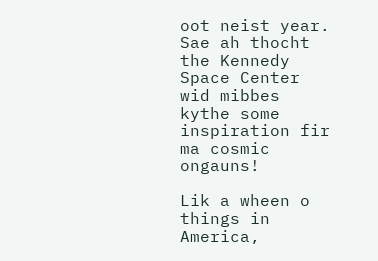oot neist year. Sae ah thocht the Kennedy Space Center wid mibbes kythe some inspiration fir ma cosmic ongauns!

Lik a wheen o things in America,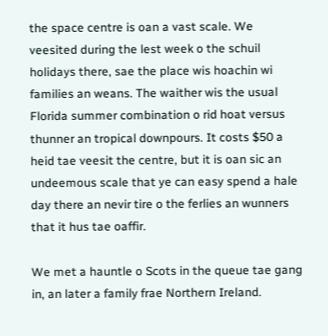the space centre is oan a vast scale. We veesited during the lest week o the schuil holidays there, sae the place wis hoachin wi families an weans. The waither wis the usual Florida summer combination o rid hoat versus thunner an tropical downpours. It costs $50 a heid tae veesit the centre, but it is oan sic an undeemous scale that ye can easy spend a hale day there an nevir tire o the ferlies an wunners that it hus tae oaffir.

We met a hauntle o Scots in the queue tae gang in, an later a family frae Northern Ireland.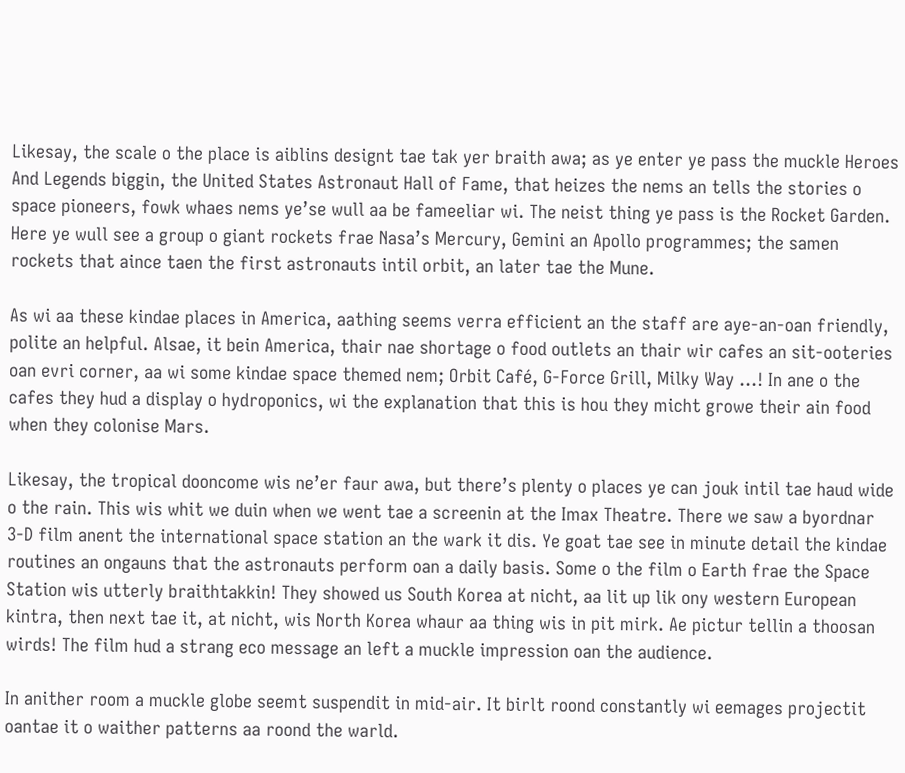Likesay, the scale o the place is aiblins designt tae tak yer braith awa; as ye enter ye pass the muckle Heroes And Legends biggin, the United States Astronaut Hall of Fame, that heizes the nems an tells the stories o space pioneers, fowk whaes nems ye’se wull aa be fameeliar wi. The neist thing ye pass is the Rocket Garden. Here ye wull see a group o giant rockets frae Nasa’s Mercury, Gemini an Apollo programmes; the samen rockets that aince taen the first astronauts intil orbit, an later tae the Mune.

As wi aa these kindae places in America, aathing seems verra efficient an the staff are aye-an-oan friendly, polite an helpful. Alsae, it bein America, thair nae shortage o food outlets an thair wir cafes an sit-ooteries oan evri corner, aa wi some kindae space themed nem; Orbit Café, G-Force Grill, Milky Way …! In ane o the cafes they hud a display o hydroponics, wi the explanation that this is hou they micht growe their ain food when they colonise Mars.

Likesay, the tropical dooncome wis ne’er faur awa, but there’s plenty o places ye can jouk intil tae haud wide o the rain. This wis whit we duin when we went tae a screenin at the Imax Theatre. There we saw a byordnar 3-D film anent the international space station an the wark it dis. Ye goat tae see in minute detail the kindae routines an ongauns that the astronauts perform oan a daily basis. Some o the film o Earth frae the Space Station wis utterly braithtakkin! They showed us South Korea at nicht, aa lit up lik ony western European kintra, then next tae it, at nicht, wis North Korea whaur aa thing wis in pit mirk. Ae pictur tellin a thoosan wirds! The film hud a strang eco message an left a muckle impression oan the audience.

In anither room a muckle globe seemt suspendit in mid-air. It birlt roond constantly wi eemages projectit oantae it o waither patterns aa roond the warld.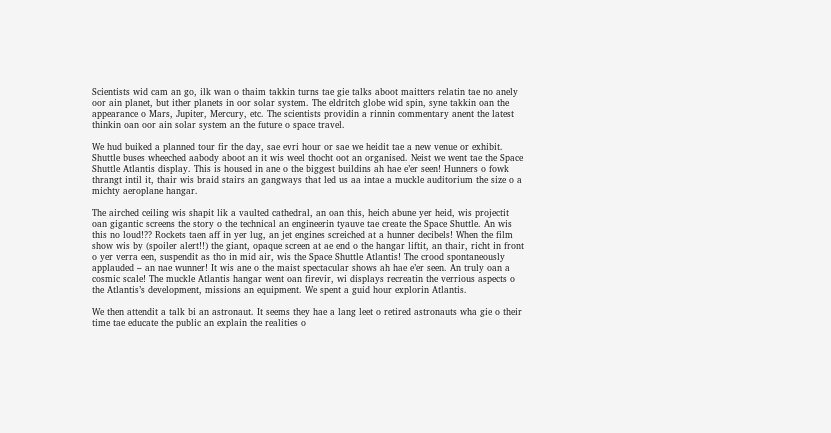Scientists wid cam an go, ilk wan o thaim takkin turns tae gie talks aboot maitters relatin tae no anely oor ain planet, but ither planets in oor solar system. The eldritch globe wid spin, syne takkin oan the appearance o Mars, Jupiter, Mercury, etc. The scientists providin a rinnin commentary anent the latest thinkin oan oor ain solar system an the future o space travel.

We hud buiked a planned tour fir the day, sae evri hour or sae we heidit tae a new venue or exhibit. Shuttle buses wheeched aabody aboot an it wis weel thocht oot an organised. Neist we went tae the Space Shuttle Atlantis display. This is housed in ane o the biggest buildins ah hae e’er seen! Hunners o fowk thrangt intil it, thair wis braid stairs an gangways that led us aa intae a muckle auditorium the size o a michty aeroplane hangar.

The airched ceiling wis shapit lik a vaulted cathedral, an oan this, heich abune yer heid, wis projectit oan gigantic screens the story o the technical an engineerin tyauve tae create the Space Shuttle. An wis this no loud!?? Rockets taen aff in yer lug, an jet engines screiched at a hunner decibels! When the film show wis by (spoiler alert!!) the giant, opaque screen at ae end o the hangar liftit, an thair, richt in front o yer verra een, suspendit as tho in mid air, wis the Space Shuttle Atlantis! The crood spontaneously applauded – an nae wunner! It wis ane o the maist spectacular shows ah hae e’er seen. An truly oan a cosmic scale! The muckle Atlantis hangar went oan firevir, wi displays recreatin the verrious aspects o the Atlantis’s development, missions an equipment. We spent a guid hour explorin Atlantis.

We then attendit a talk bi an astronaut. It seems they hae a lang leet o retired astronauts wha gie o their time tae educate the public an explain the realities o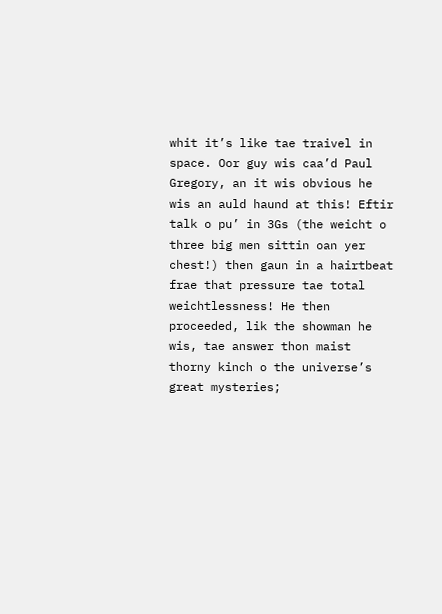whit it’s like tae traivel in space. Oor guy wis caa’d Paul Gregory, an it wis obvious he wis an auld haund at this! Eftir talk o pu’ in 3Gs (the weicht o three big men sittin oan yer chest!) then gaun in a hairtbeat frae that pressure tae total weichtlessness! He then proceeded, lik the showman he wis, tae answer thon maist thorny kinch o the universe’s great mysteries;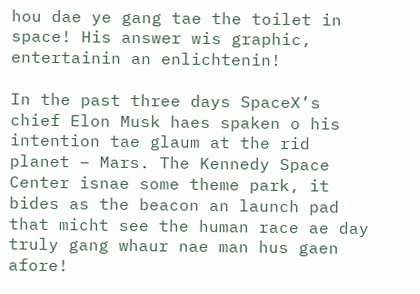hou dae ye gang tae the toilet in space! His answer wis graphic, entertainin an enlichtenin!

In the past three days SpaceX’s chief Elon Musk haes spaken o his intention tae glaum at the rid planet – Mars. The Kennedy Space Center isnae some theme park, it bides as the beacon an launch pad that micht see the human race ae day truly gang whaur nae man hus gaen afore!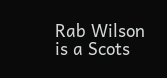Rab Wilson is a Scots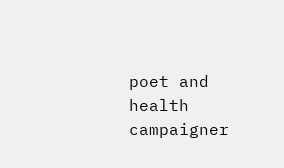poet and health campaigner